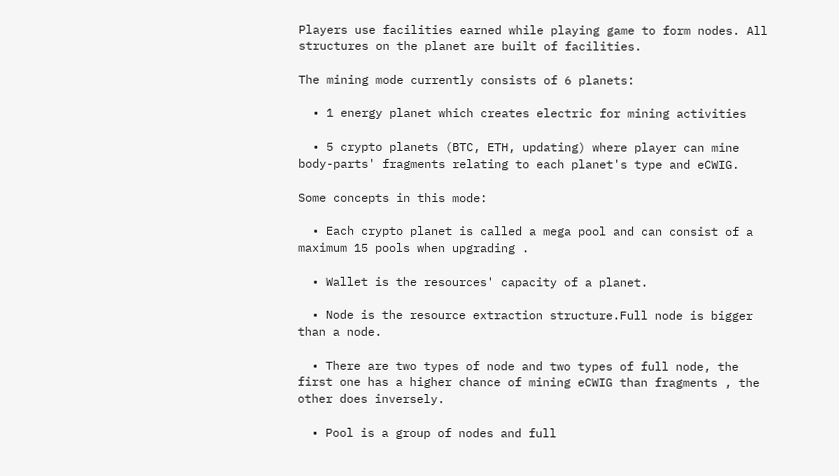Players use facilities earned while playing game to form nodes. All structures on the planet are built of facilities.

The mining mode currently consists of 6 planets:

  • 1 energy planet which creates electric for mining activities

  • 5 crypto planets (BTC, ETH, updating) where player can mine body-parts' fragments relating to each planet's type and eCWIG.

Some concepts in this mode:

  • Each crypto planet is called a mega pool and can consist of a maximum 15 pools when upgrading .

  • Wallet is the resources' capacity of a planet.

  • Node is the resource extraction structure.Full node is bigger than a node.

  • There are two types of node and two types of full node, the first one has a higher chance of mining eCWIG than fragments , the other does inversely.

  • Pool is a group of nodes and full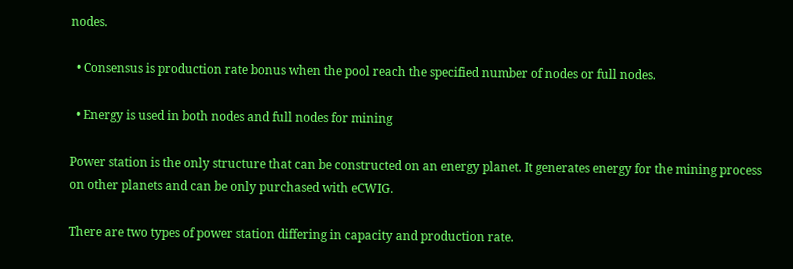nodes.

  • Consensus is production rate bonus when the pool reach the specified number of nodes or full nodes.

  • Energy is used in both nodes and full nodes for mining

Power station is the only structure that can be constructed on an energy planet. It generates energy for the mining process on other planets and can be only purchased with eCWIG.

There are two types of power station differing in capacity and production rate.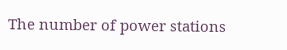The number of power stations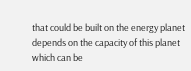that could be built on the energy planet depends on the capacity of this planet which can be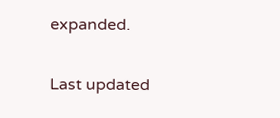expanded.

Last updated